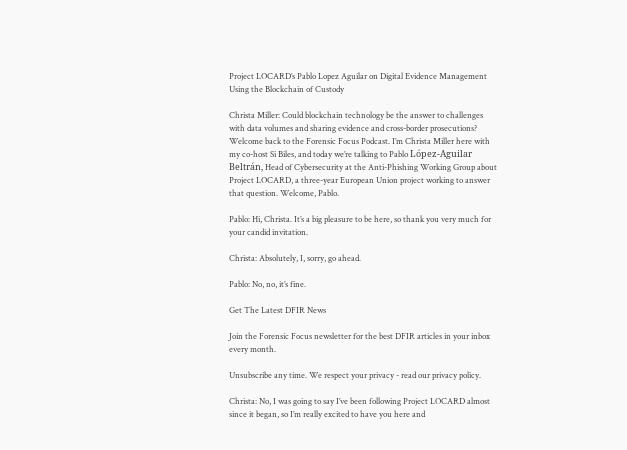Project LOCARD’s Pablo Lopez Aguilar on Digital Evidence Management Using the Blockchain of Custody

Christa Miller: Could blockchain technology be the answer to challenges with data volumes and sharing evidence and cross-border prosecutions? Welcome back to the Forensic Focus Podcast. I’m Christa Miller here with my co-host Si Biles, and today we’re talking to Pablo López-Aguilar Beltrán, Head of Cybersecurity at the Anti-Phishing Working Group about Project LOCARD, a three-year European Union project working to answer that question. Welcome, Pablo.

Pablo: Hi, Christa. It’s a big pleasure to be here, so thank you very much for your candid invitation.

Christa: Absolutely, I, sorry, go ahead.

Pablo: No, no, it’s fine.

Get The Latest DFIR News

Join the Forensic Focus newsletter for the best DFIR articles in your inbox every month.

Unsubscribe any time. We respect your privacy - read our privacy policy.

Christa: No, I was going to say I’ve been following Project LOCARD almost since it began, so I’m really excited to have you here and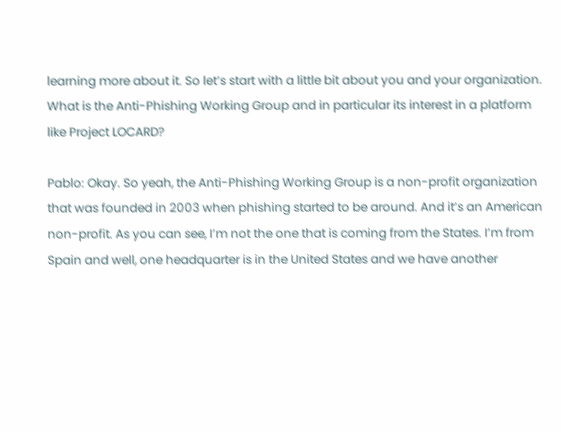learning more about it. So let’s start with a little bit about you and your organization. What is the Anti-Phishing Working Group and in particular its interest in a platform like Project LOCARD?

Pablo: Okay. So yeah, the Anti-Phishing Working Group is a non-profit organization that was founded in 2003 when phishing started to be around. And it’s an American non-profit. As you can see, I’m not the one that is coming from the States. I’m from Spain and well, one headquarter is in the United States and we have another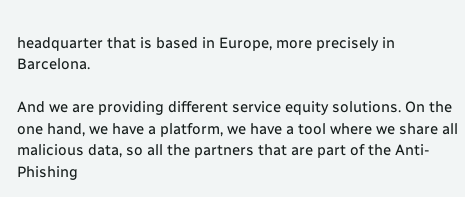headquarter that is based in Europe, more precisely in Barcelona.

And we are providing different service equity solutions. On the one hand, we have a platform, we have a tool where we share all malicious data, so all the partners that are part of the Anti-Phishing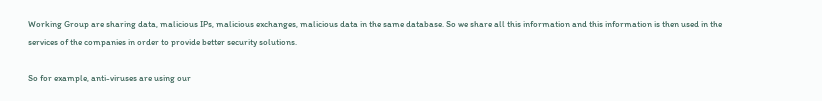Working Group are sharing data, malicious IPs, malicious exchanges, malicious data in the same database. So we share all this information and this information is then used in the services of the companies in order to provide better security solutions.

So for example, anti-viruses are using our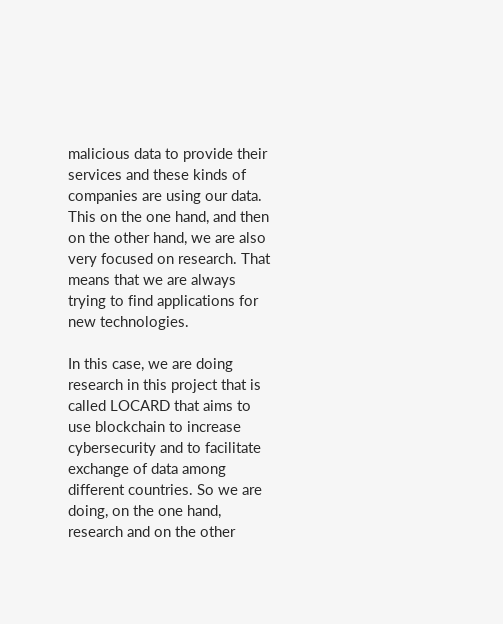malicious data to provide their services and these kinds of companies are using our data. This on the one hand, and then on the other hand, we are also very focused on research. That means that we are always trying to find applications for new technologies.

In this case, we are doing research in this project that is called LOCARD that aims to use blockchain to increase cybersecurity and to facilitate exchange of data among different countries. So we are doing, on the one hand, research and on the other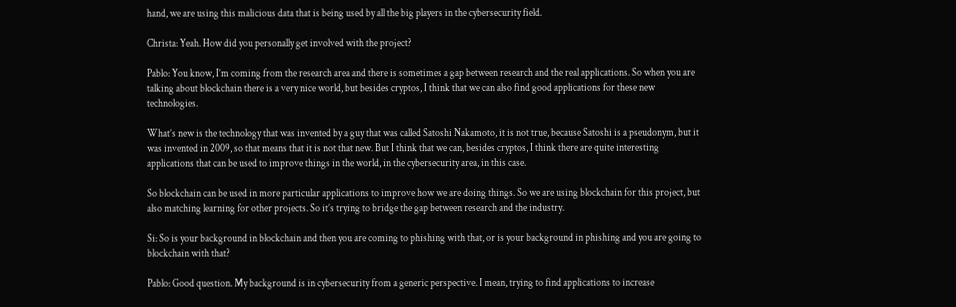hand, we are using this malicious data that is being used by all the big players in the cybersecurity field.

Christa: Yeah. How did you personally get involved with the project?

Pablo: You know, I’m coming from the research area and there is sometimes a gap between research and the real applications. So when you are talking about blockchain there is a very nice world, but besides cryptos, I think that we can also find good applications for these new technologies.

What’s new is the technology that was invented by a guy that was called Satoshi Nakamoto, it is not true, because Satoshi is a pseudonym, but it was invented in 2009, so that means that it is not that new. But I think that we can, besides cryptos, I think there are quite interesting applications that can be used to improve things in the world, in the cybersecurity area, in this case.

So blockchain can be used in more particular applications to improve how we are doing things. So we are using blockchain for this project, but also matching learning for other projects. So it’s trying to bridge the gap between research and the industry.

Si: So is your background in blockchain and then you are coming to phishing with that, or is your background in phishing and you are going to blockchain with that?

Pablo: Good question. My background is in cybersecurity from a generic perspective. I mean, trying to find applications to increase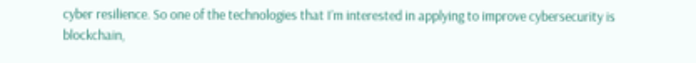cyber resilience. So one of the technologies that I’m interested in applying to improve cybersecurity is blockchain,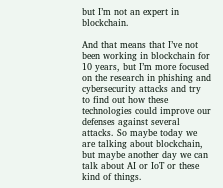but I’m not an expert in blockchain.

And that means that I’ve not been working in blockchain for 10 years, but I’m more focused on the research in phishing and cybersecurity attacks and try to find out how these technologies could improve our defenses against several attacks. So maybe today we are talking about blockchain, but maybe another day we can talk about AI or IoT or these kind of things.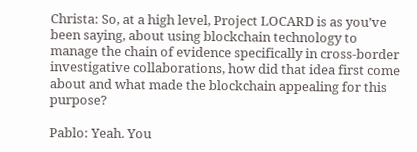Christa: So, at a high level, Project LOCARD is as you’ve been saying, about using blockchain technology to manage the chain of evidence specifically in cross-border investigative collaborations, how did that idea first come about and what made the blockchain appealing for this purpose?

Pablo: Yeah. You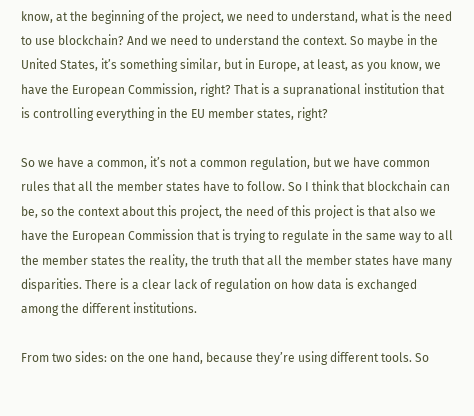know, at the beginning of the project, we need to understand, what is the need to use blockchain? And we need to understand the context. So maybe in the United States, it’s something similar, but in Europe, at least, as you know, we have the European Commission, right? That is a supranational institution that is controlling everything in the EU member states, right?

So we have a common, it’s not a common regulation, but we have common rules that all the member states have to follow. So I think that blockchain can be, so the context about this project, the need of this project is that also we have the European Commission that is trying to regulate in the same way to all the member states the reality, the truth that all the member states have many disparities. There is a clear lack of regulation on how data is exchanged among the different institutions.

From two sides: on the one hand, because they’re using different tools. So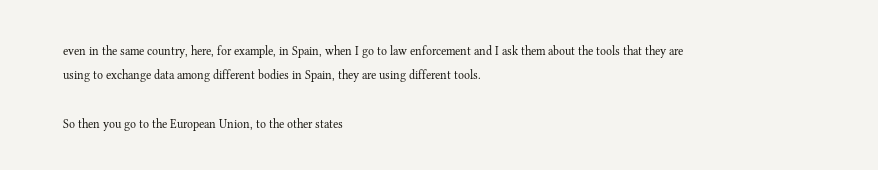even in the same country, here, for example, in Spain, when I go to law enforcement and I ask them about the tools that they are using to exchange data among different bodies in Spain, they are using different tools.

So then you go to the European Union, to the other states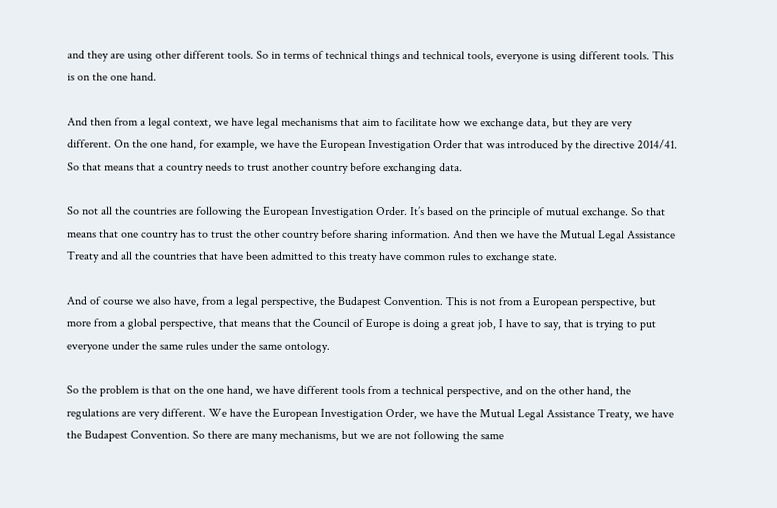and they are using other different tools. So in terms of technical things and technical tools, everyone is using different tools. This is on the one hand.

And then from a legal context, we have legal mechanisms that aim to facilitate how we exchange data, but they are very different. On the one hand, for example, we have the European Investigation Order that was introduced by the directive 2014/41. So that means that a country needs to trust another country before exchanging data.

So not all the countries are following the European Investigation Order. It’s based on the principle of mutual exchange. So that means that one country has to trust the other country before sharing information. And then we have the Mutual Legal Assistance Treaty and all the countries that have been admitted to this treaty have common rules to exchange state.

And of course we also have, from a legal perspective, the Budapest Convention. This is not from a European perspective, but more from a global perspective, that means that the Council of Europe is doing a great job, I have to say, that is trying to put everyone under the same rules under the same ontology.

So the problem is that on the one hand, we have different tools from a technical perspective, and on the other hand, the regulations are very different. We have the European Investigation Order, we have the Mutual Legal Assistance Treaty, we have the Budapest Convention. So there are many mechanisms, but we are not following the same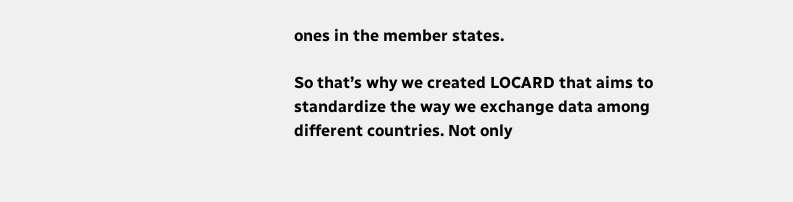ones in the member states.

So that’s why we created LOCARD that aims to standardize the way we exchange data among different countries. Not only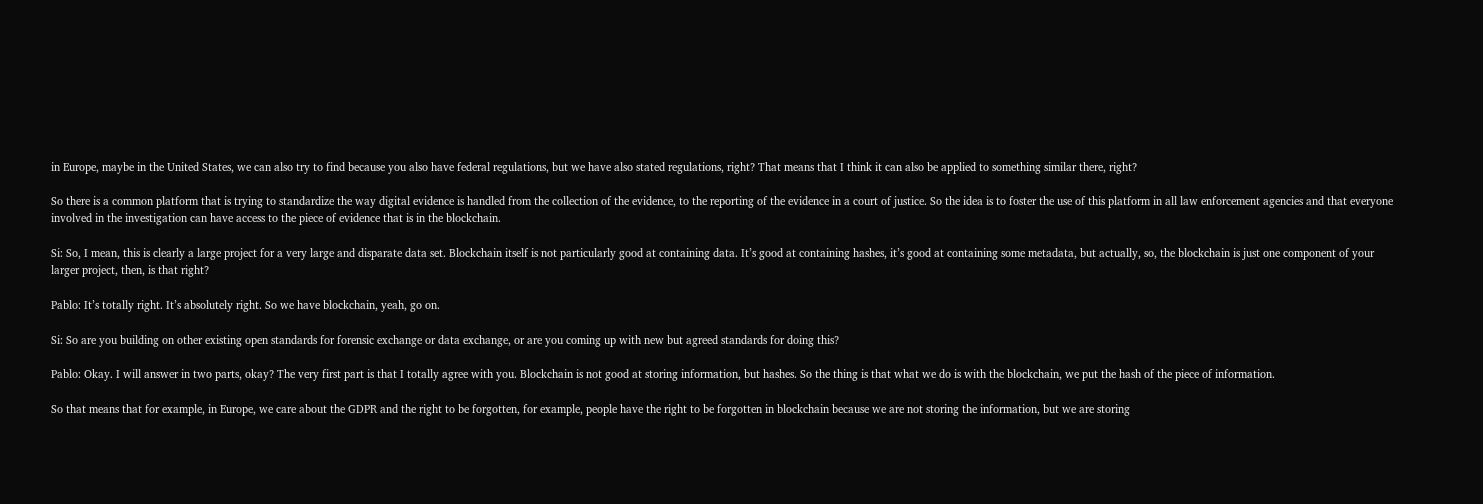in Europe, maybe in the United States, we can also try to find because you also have federal regulations, but we have also stated regulations, right? That means that I think it can also be applied to something similar there, right?

So there is a common platform that is trying to standardize the way digital evidence is handled from the collection of the evidence, to the reporting of the evidence in a court of justice. So the idea is to foster the use of this platform in all law enforcement agencies and that everyone involved in the investigation can have access to the piece of evidence that is in the blockchain.

Si: So, I mean, this is clearly a large project for a very large and disparate data set. Blockchain itself is not particularly good at containing data. It’s good at containing hashes, it’s good at containing some metadata, but actually, so, the blockchain is just one component of your larger project, then, is that right?

Pablo: It’s totally right. It’s absolutely right. So we have blockchain, yeah, go on.

Si: So are you building on other existing open standards for forensic exchange or data exchange, or are you coming up with new but agreed standards for doing this?

Pablo: Okay. I will answer in two parts, okay? The very first part is that I totally agree with you. Blockchain is not good at storing information, but hashes. So the thing is that what we do is with the blockchain, we put the hash of the piece of information.

So that means that for example, in Europe, we care about the GDPR and the right to be forgotten, for example, people have the right to be forgotten in blockchain because we are not storing the information, but we are storing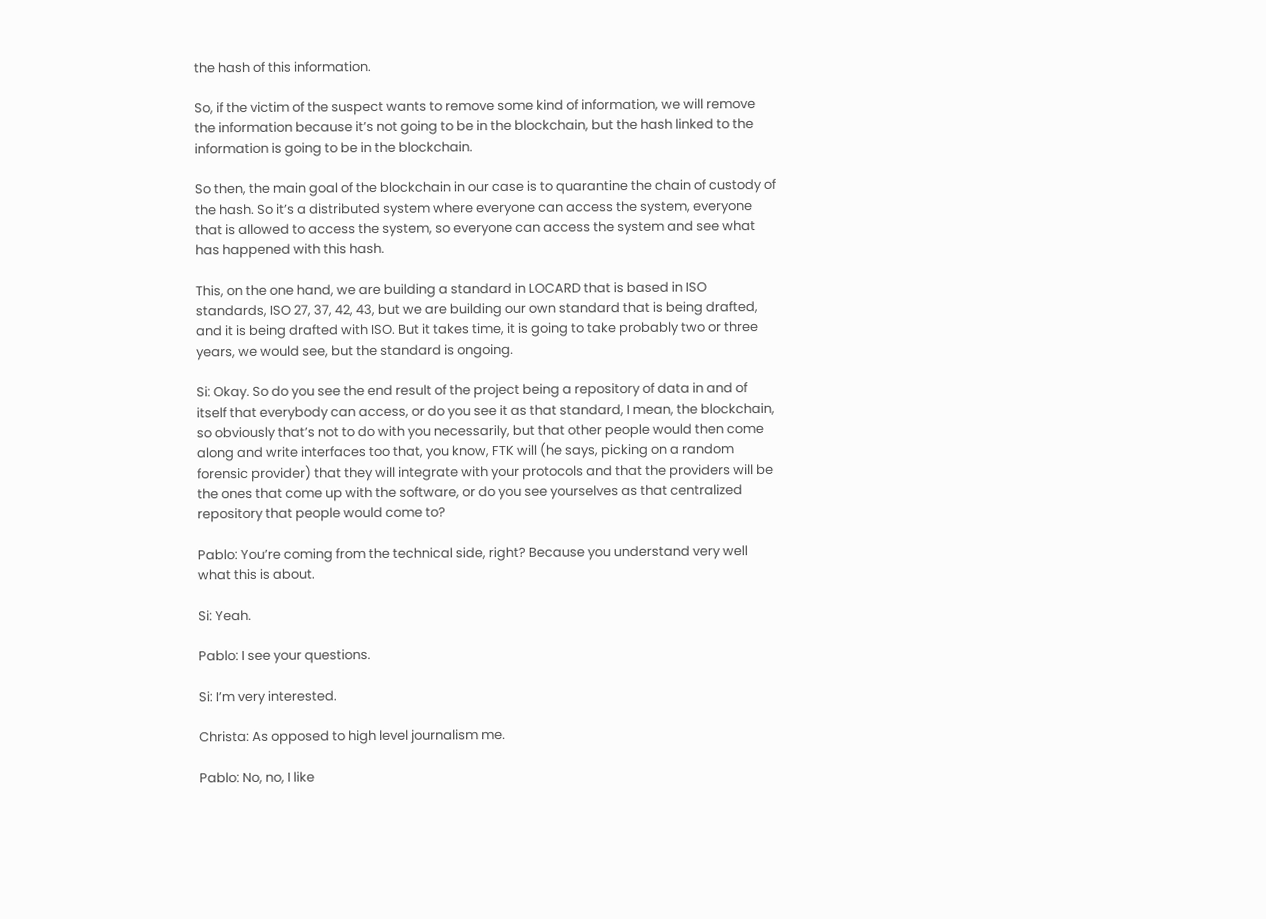the hash of this information.

So, if the victim of the suspect wants to remove some kind of information, we will remove the information because it’s not going to be in the blockchain, but the hash linked to the information is going to be in the blockchain.

So then, the main goal of the blockchain in our case is to quarantine the chain of custody of the hash. So it’s a distributed system where everyone can access the system, everyone that is allowed to access the system, so everyone can access the system and see what has happened with this hash.

This, on the one hand, we are building a standard in LOCARD that is based in ISO standards, ISO 27, 37, 42, 43, but we are building our own standard that is being drafted, and it is being drafted with ISO. But it takes time, it is going to take probably two or three years, we would see, but the standard is ongoing.

Si: Okay. So do you see the end result of the project being a repository of data in and of itself that everybody can access, or do you see it as that standard, I mean, the blockchain, so obviously that’s not to do with you necessarily, but that other people would then come along and write interfaces too that, you know, FTK will (he says, picking on a random forensic provider) that they will integrate with your protocols and that the providers will be the ones that come up with the software, or do you see yourselves as that centralized repository that people would come to?

Pablo: You’re coming from the technical side, right? Because you understand very well what this is about.

Si: Yeah.

Pablo: I see your questions.

Si: I’m very interested.

Christa: As opposed to high level journalism me.

Pablo: No, no, I like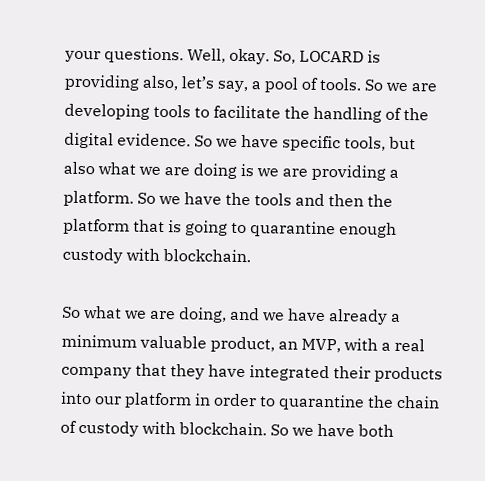your questions. Well, okay. So, LOCARD is providing also, let’s say, a pool of tools. So we are developing tools to facilitate the handling of the digital evidence. So we have specific tools, but also what we are doing is we are providing a platform. So we have the tools and then the platform that is going to quarantine enough custody with blockchain.

So what we are doing, and we have already a minimum valuable product, an MVP, with a real company that they have integrated their products into our platform in order to quarantine the chain of custody with blockchain. So we have both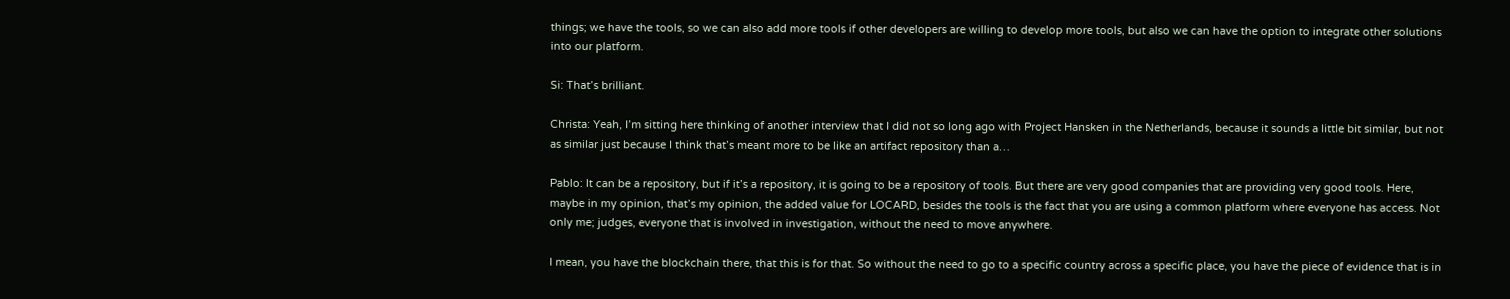things; we have the tools, so we can also add more tools if other developers are willing to develop more tools, but also we can have the option to integrate other solutions into our platform.

Si: That’s brilliant.

Christa: Yeah, I’m sitting here thinking of another interview that I did not so long ago with Project Hansken in the Netherlands, because it sounds a little bit similar, but not as similar just because I think that’s meant more to be like an artifact repository than a…

Pablo: It can be a repository, but if it’s a repository, it is going to be a repository of tools. But there are very good companies that are providing very good tools. Here, maybe in my opinion, that’s my opinion, the added value for LOCARD, besides the tools is the fact that you are using a common platform where everyone has access. Not only me; judges, everyone that is involved in investigation, without the need to move anywhere.

I mean, you have the blockchain there, that this is for that. So without the need to go to a specific country across a specific place, you have the piece of evidence that is in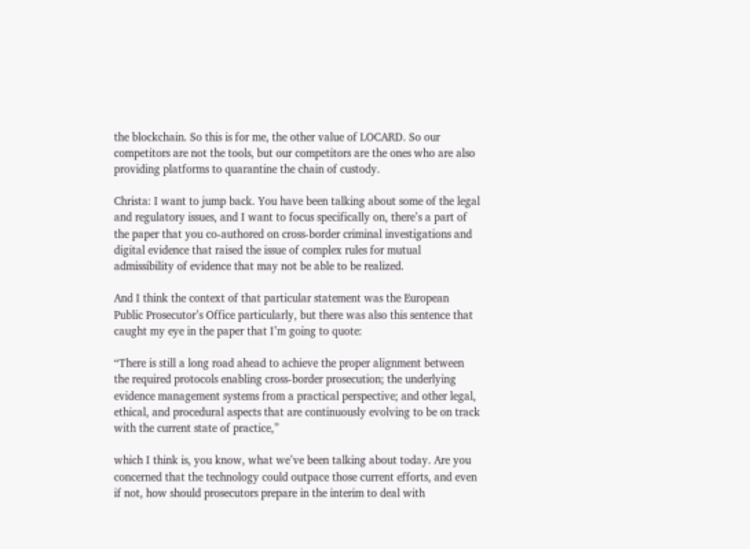the blockchain. So this is for me, the other value of LOCARD. So our competitors are not the tools, but our competitors are the ones who are also providing platforms to quarantine the chain of custody.

Christa: I want to jump back. You have been talking about some of the legal and regulatory issues, and I want to focus specifically on, there’s a part of the paper that you co-authored on cross-border criminal investigations and digital evidence that raised the issue of complex rules for mutual admissibility of evidence that may not be able to be realized.

And I think the context of that particular statement was the European Public Prosecutor’s Office particularly, but there was also this sentence that caught my eye in the paper that I’m going to quote:

“There is still a long road ahead to achieve the proper alignment between the required protocols enabling cross-border prosecution; the underlying evidence management systems from a practical perspective; and other legal, ethical, and procedural aspects that are continuously evolving to be on track with the current state of practice,”

which I think is, you know, what we’ve been talking about today. Are you concerned that the technology could outpace those current efforts, and even if not, how should prosecutors prepare in the interim to deal with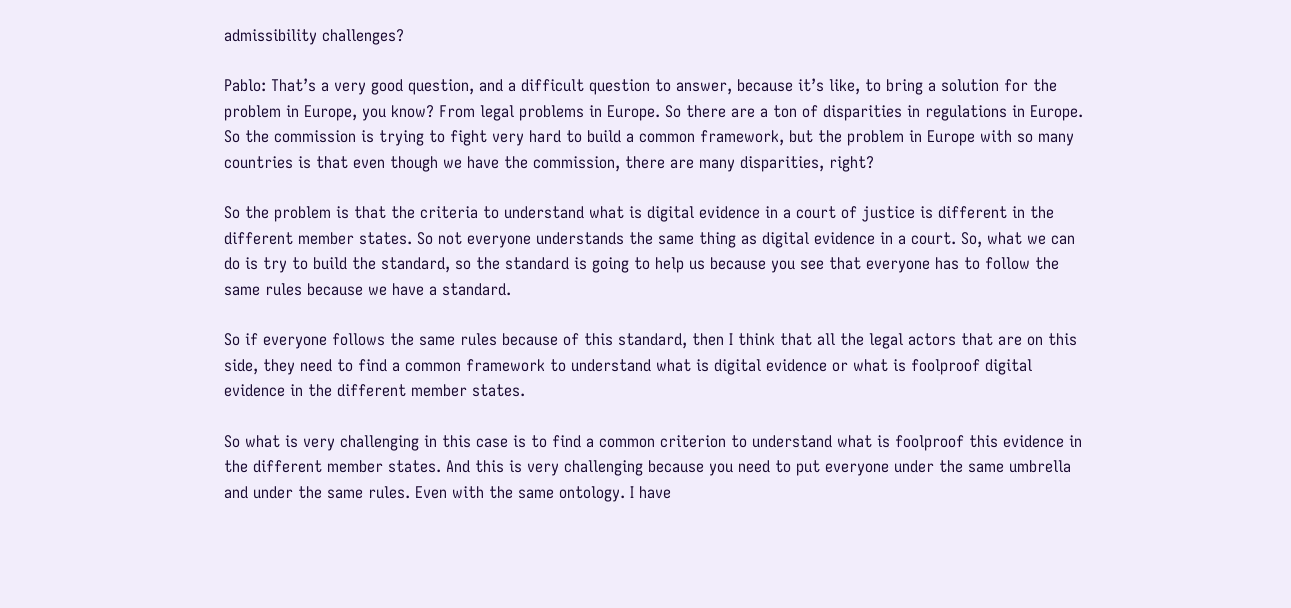admissibility challenges?

Pablo: That’s a very good question, and a difficult question to answer, because it’s like, to bring a solution for the problem in Europe, you know? From legal problems in Europe. So there are a ton of disparities in regulations in Europe. So the commission is trying to fight very hard to build a common framework, but the problem in Europe with so many countries is that even though we have the commission, there are many disparities, right?

So the problem is that the criteria to understand what is digital evidence in a court of justice is different in the different member states. So not everyone understands the same thing as digital evidence in a court. So, what we can do is try to build the standard, so the standard is going to help us because you see that everyone has to follow the same rules because we have a standard.

So if everyone follows the same rules because of this standard, then I think that all the legal actors that are on this side, they need to find a common framework to understand what is digital evidence or what is foolproof digital evidence in the different member states.

So what is very challenging in this case is to find a common criterion to understand what is foolproof this evidence in the different member states. And this is very challenging because you need to put everyone under the same umbrella and under the same rules. Even with the same ontology. I have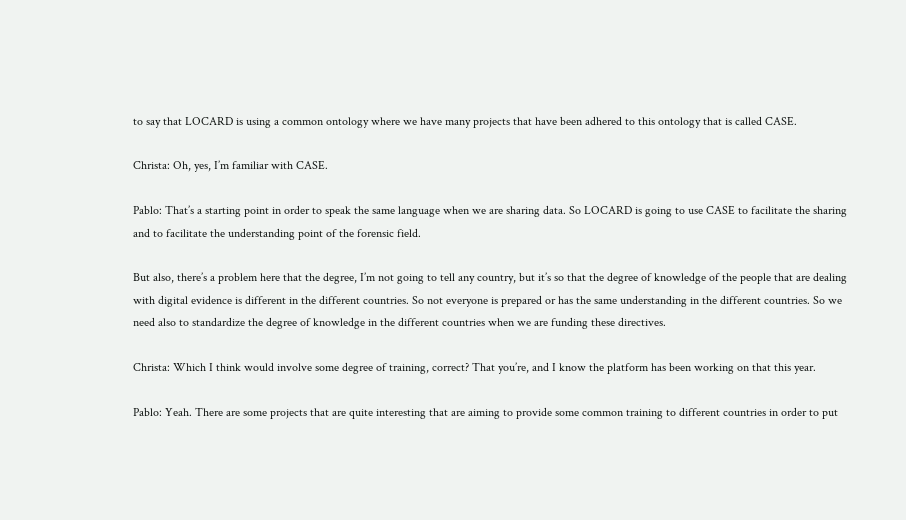to say that LOCARD is using a common ontology where we have many projects that have been adhered to this ontology that is called CASE.

Christa: Oh, yes, I’m familiar with CASE.

Pablo: That’s a starting point in order to speak the same language when we are sharing data. So LOCARD is going to use CASE to facilitate the sharing and to facilitate the understanding point of the forensic field.

But also, there’s a problem here that the degree, I’m not going to tell any country, but it’s so that the degree of knowledge of the people that are dealing with digital evidence is different in the different countries. So not everyone is prepared or has the same understanding in the different countries. So we need also to standardize the degree of knowledge in the different countries when we are funding these directives.

Christa: Which I think would involve some degree of training, correct? That you’re, and I know the platform has been working on that this year.

Pablo: Yeah. There are some projects that are quite interesting that are aiming to provide some common training to different countries in order to put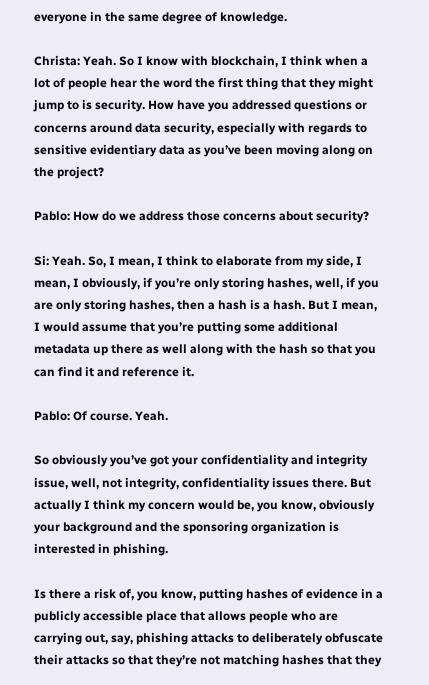everyone in the same degree of knowledge.

Christa: Yeah. So I know with blockchain, I think when a lot of people hear the word the first thing that they might jump to is security. How have you addressed questions or concerns around data security, especially with regards to sensitive evidentiary data as you’ve been moving along on the project?

Pablo: How do we address those concerns about security?

Si: Yeah. So, I mean, I think to elaborate from my side, I mean, I obviously, if you’re only storing hashes, well, if you are only storing hashes, then a hash is a hash. But I mean, I would assume that you’re putting some additional metadata up there as well along with the hash so that you can find it and reference it.

Pablo: Of course. Yeah.

So obviously you’ve got your confidentiality and integrity issue, well, not integrity, confidentiality issues there. But actually I think my concern would be, you know, obviously your background and the sponsoring organization is interested in phishing.

Is there a risk of, you know, putting hashes of evidence in a publicly accessible place that allows people who are carrying out, say, phishing attacks to deliberately obfuscate their attacks so that they’re not matching hashes that they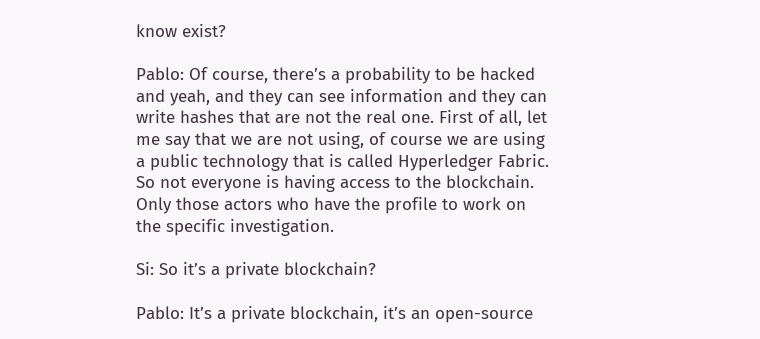know exist?

Pablo: Of course, there’s a probability to be hacked and yeah, and they can see information and they can write hashes that are not the real one. First of all, let me say that we are not using, of course we are using a public technology that is called Hyperledger Fabric. So not everyone is having access to the blockchain. Only those actors who have the profile to work on the specific investigation.

Si: So it’s a private blockchain?

Pablo: It’s a private blockchain, it’s an open-source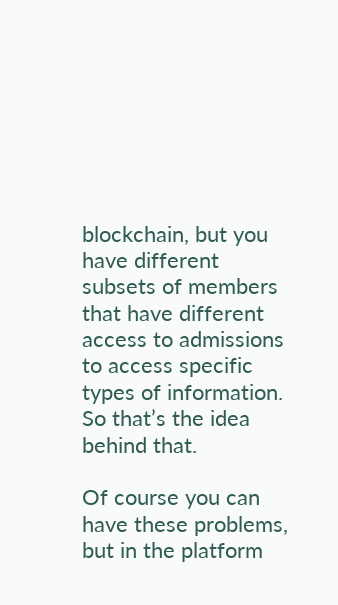blockchain, but you have different subsets of members that have different access to admissions to access specific types of information. So that’s the idea behind that.

Of course you can have these problems, but in the platform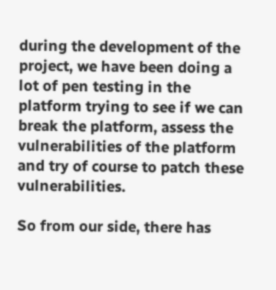during the development of the project, we have been doing a lot of pen testing in the platform trying to see if we can break the platform, assess the vulnerabilities of the platform and try of course to patch these vulnerabilities.

So from our side, there has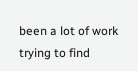been a lot of work trying to find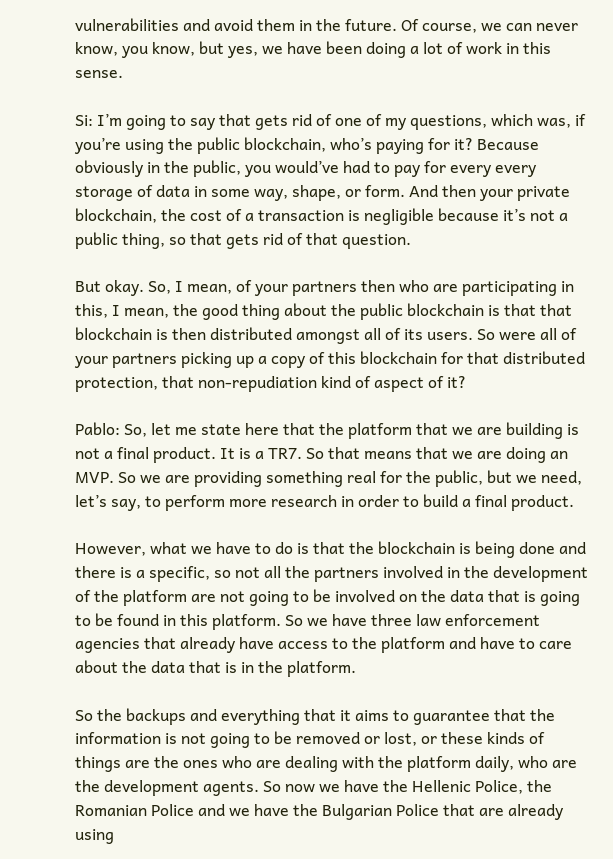vulnerabilities and avoid them in the future. Of course, we can never know, you know, but yes, we have been doing a lot of work in this sense.

Si: I’m going to say that gets rid of one of my questions, which was, if you’re using the public blockchain, who’s paying for it? Because obviously in the public, you would’ve had to pay for every every storage of data in some way, shape, or form. And then your private blockchain, the cost of a transaction is negligible because it’s not a public thing, so that gets rid of that question.

But okay. So, I mean, of your partners then who are participating in this, I mean, the good thing about the public blockchain is that that blockchain is then distributed amongst all of its users. So were all of your partners picking up a copy of this blockchain for that distributed protection, that non-repudiation kind of aspect of it?

Pablo: So, let me state here that the platform that we are building is not a final product. It is a TR7. So that means that we are doing an MVP. So we are providing something real for the public, but we need, let’s say, to perform more research in order to build a final product.

However, what we have to do is that the blockchain is being done and there is a specific, so not all the partners involved in the development of the platform are not going to be involved on the data that is going to be found in this platform. So we have three law enforcement agencies that already have access to the platform and have to care about the data that is in the platform.

So the backups and everything that it aims to guarantee that the information is not going to be removed or lost, or these kinds of things are the ones who are dealing with the platform daily, who are the development agents. So now we have the Hellenic Police, the Romanian Police and we have the Bulgarian Police that are already using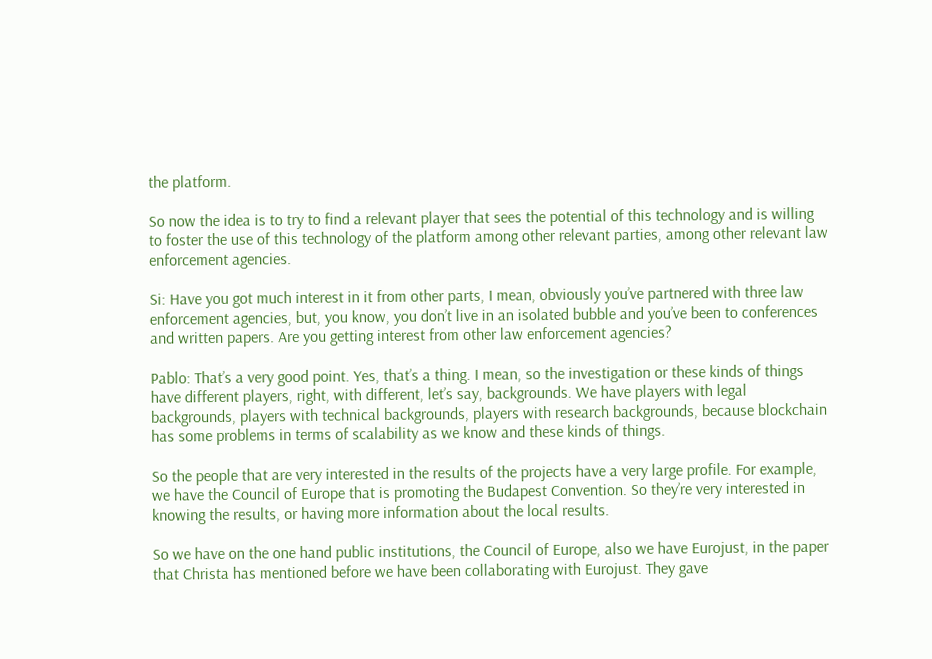the platform.

So now the idea is to try to find a relevant player that sees the potential of this technology and is willing to foster the use of this technology of the platform among other relevant parties, among other relevant law enforcement agencies.

Si: Have you got much interest in it from other parts, I mean, obviously you’ve partnered with three law enforcement agencies, but, you know, you don’t live in an isolated bubble and you’ve been to conferences and written papers. Are you getting interest from other law enforcement agencies?

Pablo: That’s a very good point. Yes, that’s a thing. I mean, so the investigation or these kinds of things have different players, right, with different, let’s say, backgrounds. We have players with legal backgrounds, players with technical backgrounds, players with research backgrounds, because blockchain has some problems in terms of scalability as we know and these kinds of things.

So the people that are very interested in the results of the projects have a very large profile. For example, we have the Council of Europe that is promoting the Budapest Convention. So they’re very interested in knowing the results, or having more information about the local results.

So we have on the one hand public institutions, the Council of Europe, also we have Eurojust, in the paper that Christa has mentioned before we have been collaborating with Eurojust. They gave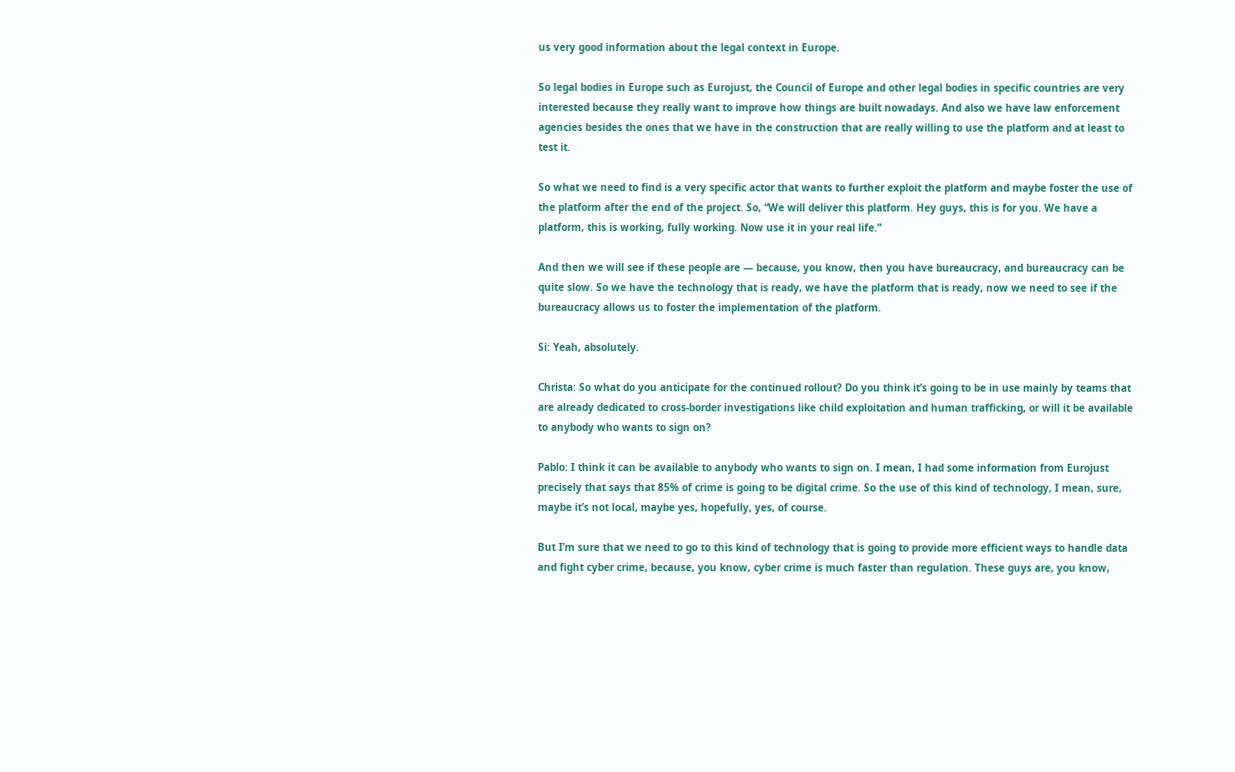us very good information about the legal context in Europe.

So legal bodies in Europe such as Eurojust, the Council of Europe and other legal bodies in specific countries are very interested because they really want to improve how things are built nowadays. And also we have law enforcement agencies besides the ones that we have in the construction that are really willing to use the platform and at least to test it.

So what we need to find is a very specific actor that wants to further exploit the platform and maybe foster the use of the platform after the end of the project. So, “We will deliver this platform. Hey guys, this is for you. We have a platform, this is working, fully working. Now use it in your real life.”

And then we will see if these people are — because, you know, then you have bureaucracy, and bureaucracy can be quite slow. So we have the technology that is ready, we have the platform that is ready, now we need to see if the bureaucracy allows us to foster the implementation of the platform.

Si: Yeah, absolutely.

Christa: So what do you anticipate for the continued rollout? Do you think it’s going to be in use mainly by teams that are already dedicated to cross-border investigations like child exploitation and human trafficking, or will it be available to anybody who wants to sign on?

Pablo: I think it can be available to anybody who wants to sign on. I mean, I had some information from Eurojust precisely that says that 85% of crime is going to be digital crime. So the use of this kind of technology, I mean, sure, maybe it’s not local, maybe yes, hopefully, yes, of course.

But I’m sure that we need to go to this kind of technology that is going to provide more efficient ways to handle data and fight cyber crime, because, you know, cyber crime is much faster than regulation. These guys are, you know,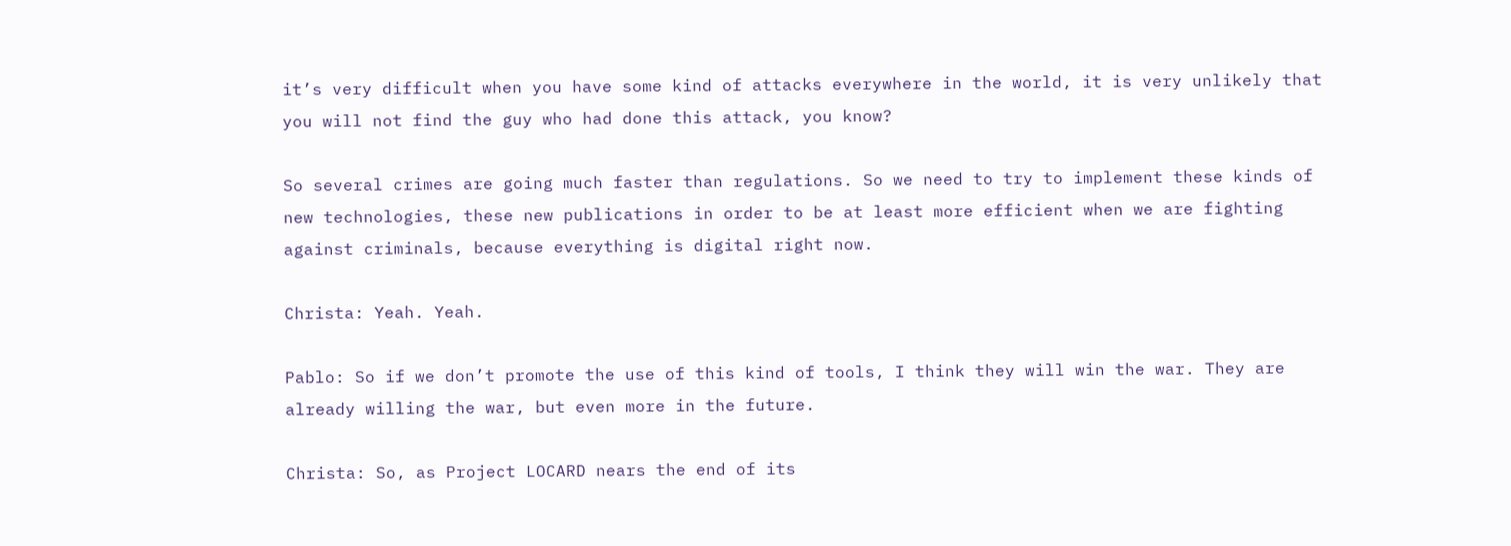it’s very difficult when you have some kind of attacks everywhere in the world, it is very unlikely that you will not find the guy who had done this attack, you know?

So several crimes are going much faster than regulations. So we need to try to implement these kinds of new technologies, these new publications in order to be at least more efficient when we are fighting against criminals, because everything is digital right now.

Christa: Yeah. Yeah.

Pablo: So if we don’t promote the use of this kind of tools, I think they will win the war. They are already willing the war, but even more in the future.

Christa: So, as Project LOCARD nears the end of its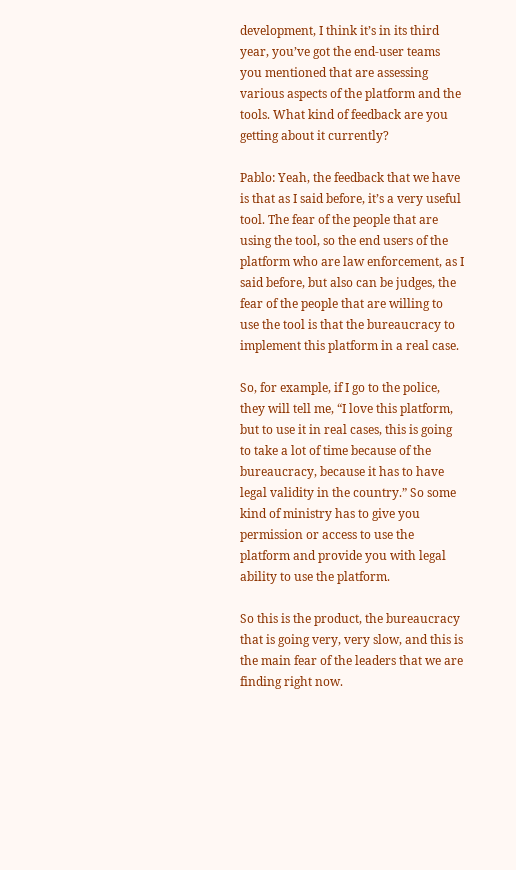development, I think it’s in its third year, you’ve got the end-user teams you mentioned that are assessing various aspects of the platform and the tools. What kind of feedback are you getting about it currently?

Pablo: Yeah, the feedback that we have is that as I said before, it’s a very useful tool. The fear of the people that are using the tool, so the end users of the platform who are law enforcement, as I said before, but also can be judges, the fear of the people that are willing to use the tool is that the bureaucracy to implement this platform in a real case.

So, for example, if I go to the police, they will tell me, “I love this platform, but to use it in real cases, this is going to take a lot of time because of the bureaucracy, because it has to have legal validity in the country.” So some kind of ministry has to give you permission or access to use the platform and provide you with legal ability to use the platform.

So this is the product, the bureaucracy that is going very, very slow, and this is the main fear of the leaders that we are finding right now.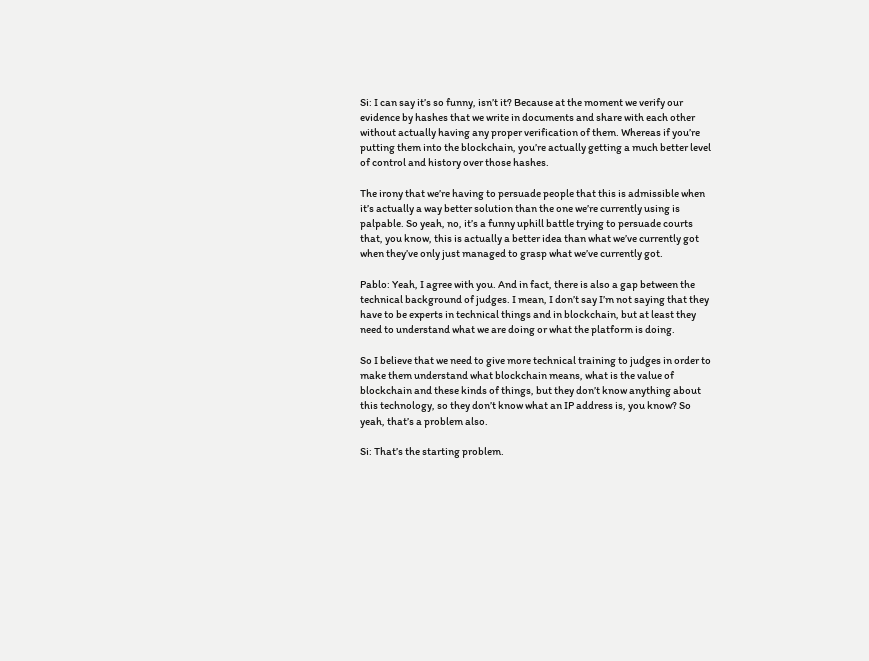Si: I can say it’s so funny, isn’t it? Because at the moment we verify our evidence by hashes that we write in documents and share with each other without actually having any proper verification of them. Whereas if you’re putting them into the blockchain, you’re actually getting a much better level of control and history over those hashes.

The irony that we’re having to persuade people that this is admissible when it’s actually a way better solution than the one we’re currently using is palpable. So yeah, no, it’s a funny uphill battle trying to persuade courts that, you know, this is actually a better idea than what we’ve currently got when they’ve only just managed to grasp what we’ve currently got.

Pablo: Yeah, I agree with you. And in fact, there is also a gap between the technical background of judges. I mean, I don’t say I’m not saying that they have to be experts in technical things and in blockchain, but at least they need to understand what we are doing or what the platform is doing.

So I believe that we need to give more technical training to judges in order to make them understand what blockchain means, what is the value of blockchain and these kinds of things, but they don’t know anything about this technology, so they don’t know what an IP address is, you know? So yeah, that’s a problem also.

Si: That’s the starting problem.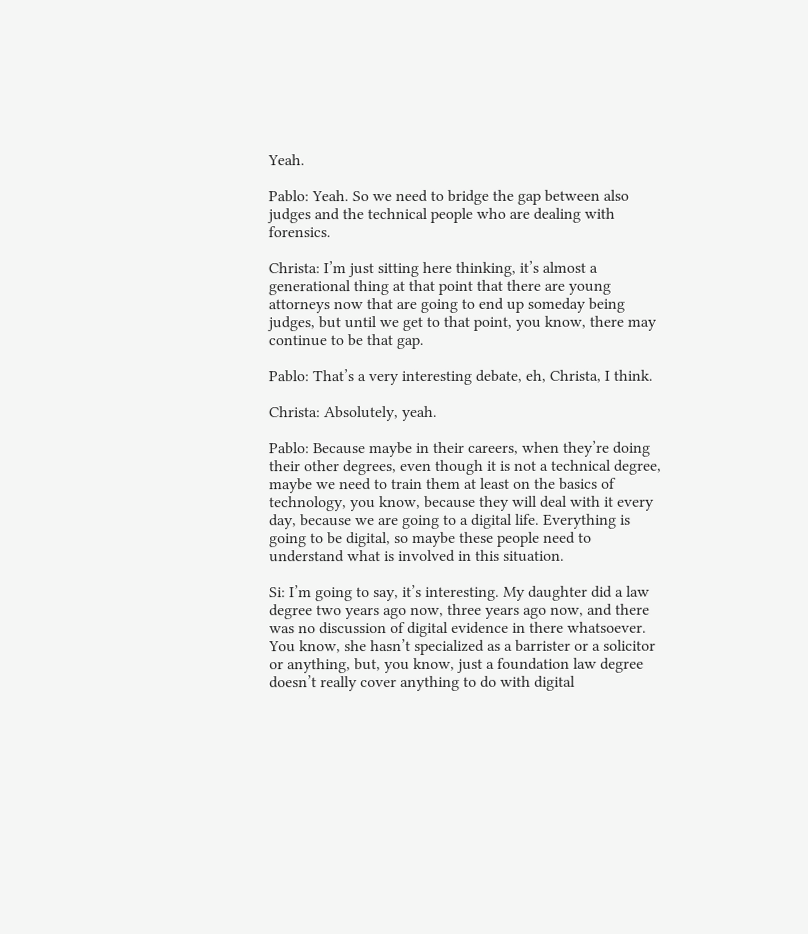Yeah.

Pablo: Yeah. So we need to bridge the gap between also judges and the technical people who are dealing with forensics.

Christa: I’m just sitting here thinking, it’s almost a generational thing at that point that there are young attorneys now that are going to end up someday being judges, but until we get to that point, you know, there may continue to be that gap.

Pablo: That’s a very interesting debate, eh, Christa, I think.

Christa: Absolutely, yeah.

Pablo: Because maybe in their careers, when they’re doing their other degrees, even though it is not a technical degree, maybe we need to train them at least on the basics of technology, you know, because they will deal with it every day, because we are going to a digital life. Everything is going to be digital, so maybe these people need to understand what is involved in this situation.

Si: I’m going to say, it’s interesting. My daughter did a law degree two years ago now, three years ago now, and there was no discussion of digital evidence in there whatsoever. You know, she hasn’t specialized as a barrister or a solicitor or anything, but, you know, just a foundation law degree doesn’t really cover anything to do with digital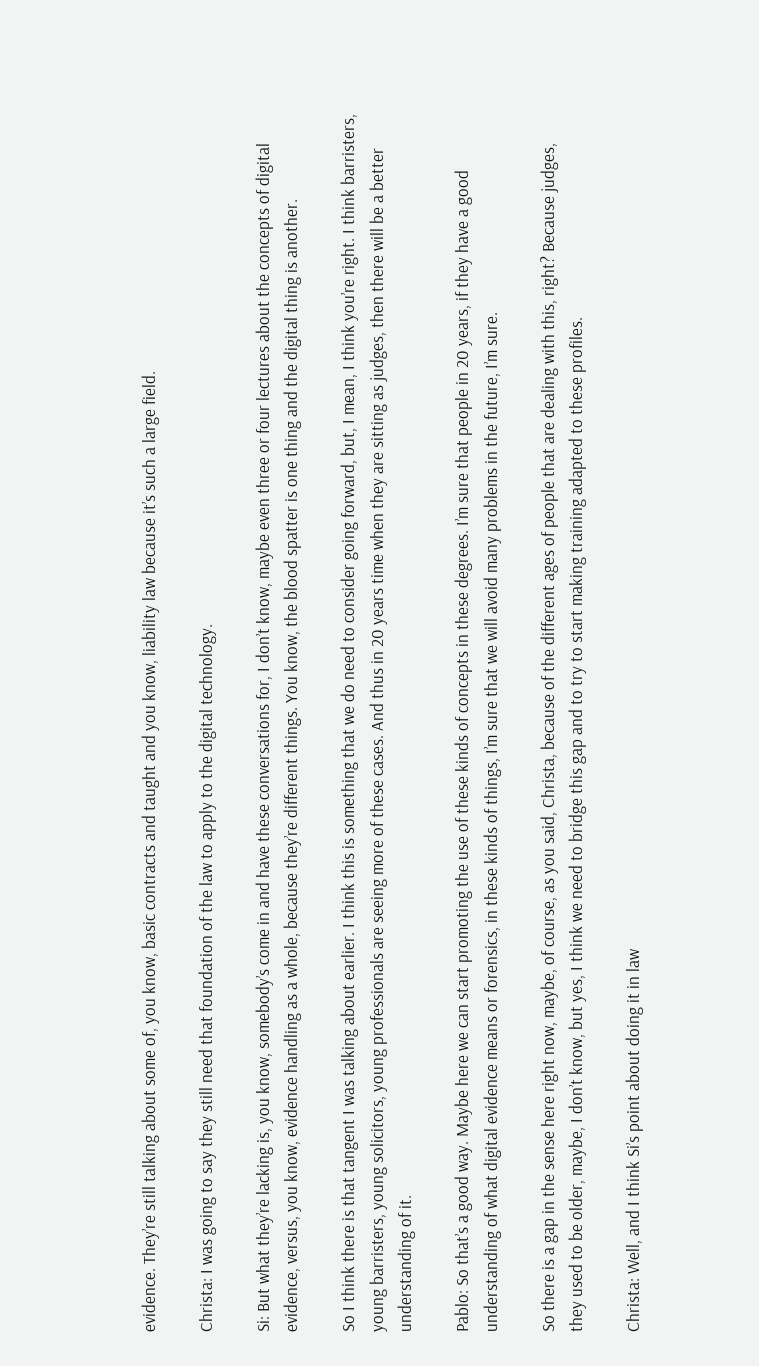evidence. They’re still talking about some of, you know, basic contracts and taught and you know, liability law because it’s such a large field.

Christa: I was going to say they still need that foundation of the law to apply to the digital technology.

Si: But what they’re lacking is, you know, somebody’s come in and have these conversations for, I don’t know, maybe even three or four lectures about the concepts of digital evidence, versus, you know, evidence handling as a whole, because they’re different things. You know, the blood spatter is one thing and the digital thing is another.

So I think there is that tangent I was talking about earlier. I think this is something that we do need to consider going forward, but, I mean, I think you’re right. I think barristers, young barristers, young solicitors, young professionals are seeing more of these cases. And thus in 20 years time when they are sitting as judges, then there will be a better understanding of it.

Pablo: So that’s a good way. Maybe here we can start promoting the use of these kinds of concepts in these degrees. I’m sure that people in 20 years, if they have a good understanding of what digital evidence means or forensics, in these kinds of things, I’m sure that we will avoid many problems in the future, I’m sure.

So there is a gap in the sense here right now, maybe, of course, as you said, Christa, because of the different ages of people that are dealing with this, right? Because judges, they used to be older, maybe, I don’t know, but yes, I think we need to bridge this gap and to try to start making training adapted to these profiles.

Christa: Well, and I think Si’s point about doing it in law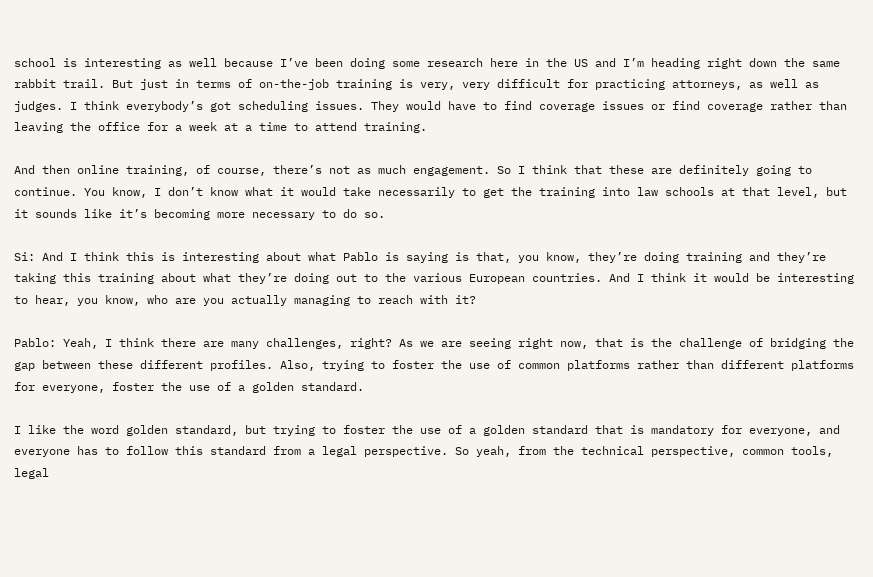school is interesting as well because I’ve been doing some research here in the US and I’m heading right down the same rabbit trail. But just in terms of on-the-job training is very, very difficult for practicing attorneys, as well as judges. I think everybody’s got scheduling issues. They would have to find coverage issues or find coverage rather than leaving the office for a week at a time to attend training.

And then online training, of course, there’s not as much engagement. So I think that these are definitely going to continue. You know, I don’t know what it would take necessarily to get the training into law schools at that level, but it sounds like it’s becoming more necessary to do so.

Si: And I think this is interesting about what Pablo is saying is that, you know, they’re doing training and they’re taking this training about what they’re doing out to the various European countries. And I think it would be interesting to hear, you know, who are you actually managing to reach with it?

Pablo: Yeah, I think there are many challenges, right? As we are seeing right now, that is the challenge of bridging the gap between these different profiles. Also, trying to foster the use of common platforms rather than different platforms for everyone, foster the use of a golden standard.

I like the word golden standard, but trying to foster the use of a golden standard that is mandatory for everyone, and everyone has to follow this standard from a legal perspective. So yeah, from the technical perspective, common tools, legal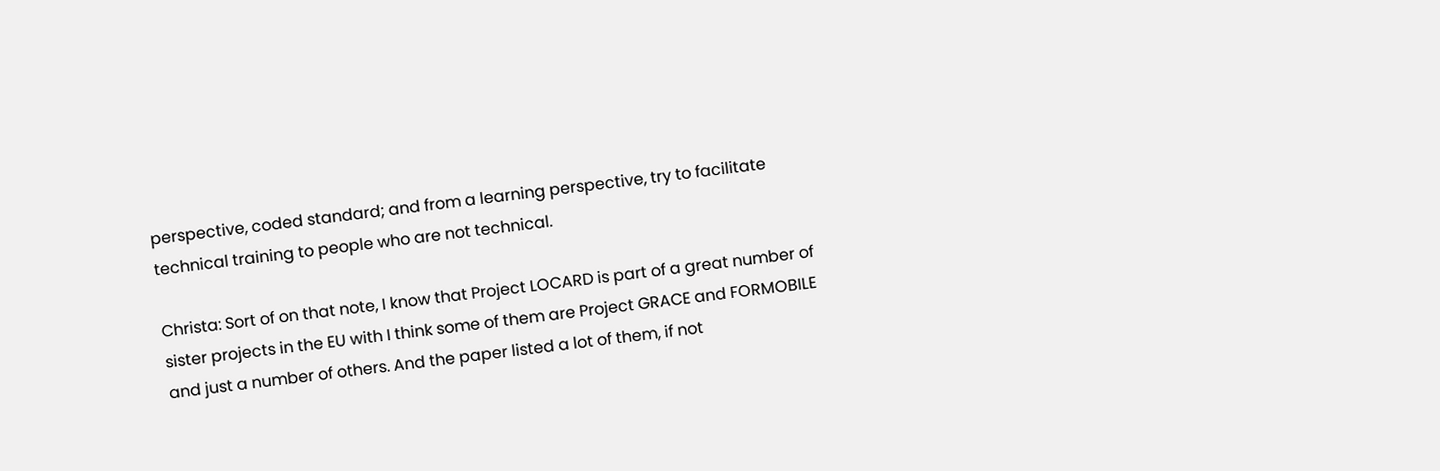perspective, coded standard; and from a learning perspective, try to facilitate technical training to people who are not technical.

Christa: Sort of on that note, I know that Project LOCARD is part of a great number of sister projects in the EU with I think some of them are Project GRACE and FORMOBILE and just a number of others. And the paper listed a lot of them, if not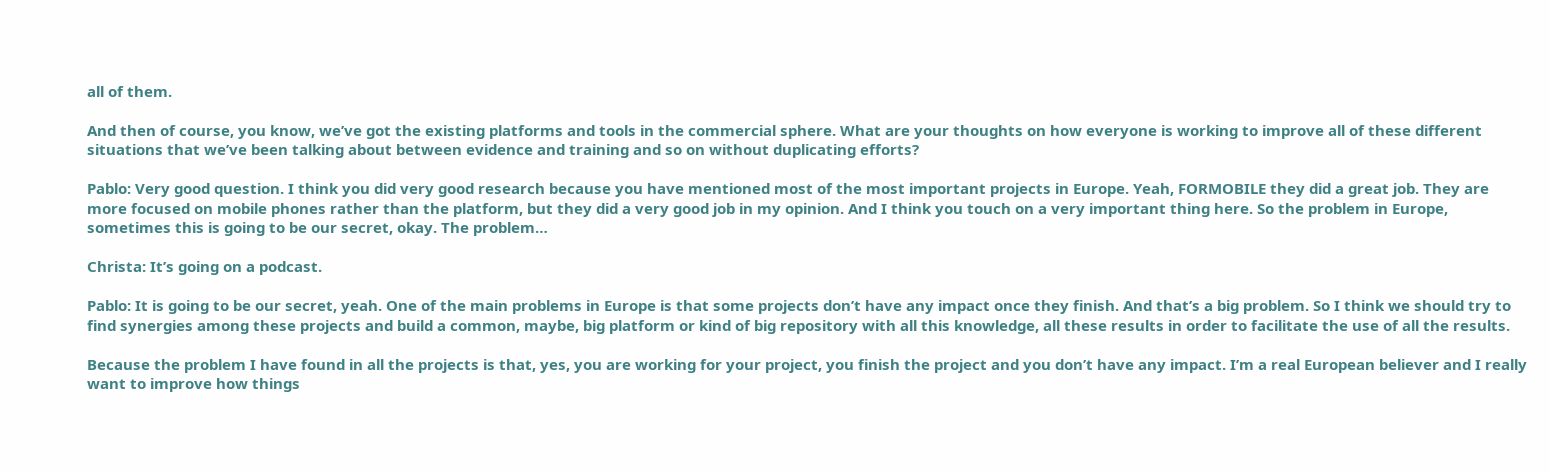all of them.

And then of course, you know, we’ve got the existing platforms and tools in the commercial sphere. What are your thoughts on how everyone is working to improve all of these different situations that we’ve been talking about between evidence and training and so on without duplicating efforts?

Pablo: Very good question. I think you did very good research because you have mentioned most of the most important projects in Europe. Yeah, FORMOBILE they did a great job. They are more focused on mobile phones rather than the platform, but they did a very good job in my opinion. And I think you touch on a very important thing here. So the problem in Europe, sometimes this is going to be our secret, okay. The problem…

Christa: It’s going on a podcast.

Pablo: It is going to be our secret, yeah. One of the main problems in Europe is that some projects don’t have any impact once they finish. And that’s a big problem. So I think we should try to find synergies among these projects and build a common, maybe, big platform or kind of big repository with all this knowledge, all these results in order to facilitate the use of all the results.

Because the problem I have found in all the projects is that, yes, you are working for your project, you finish the project and you don’t have any impact. I’m a real European believer and I really want to improve how things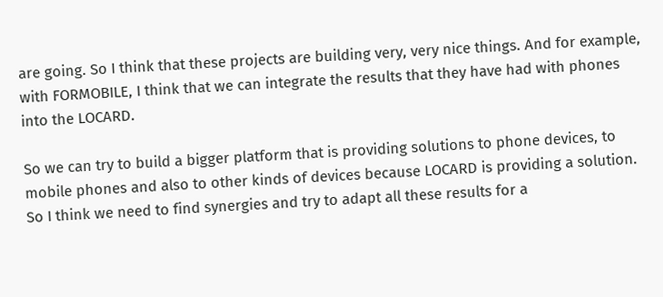are going. So I think that these projects are building very, very nice things. And for example, with FORMOBILE, I think that we can integrate the results that they have had with phones into the LOCARD.

So we can try to build a bigger platform that is providing solutions to phone devices, to mobile phones and also to other kinds of devices because LOCARD is providing a solution. So I think we need to find synergies and try to adapt all these results for a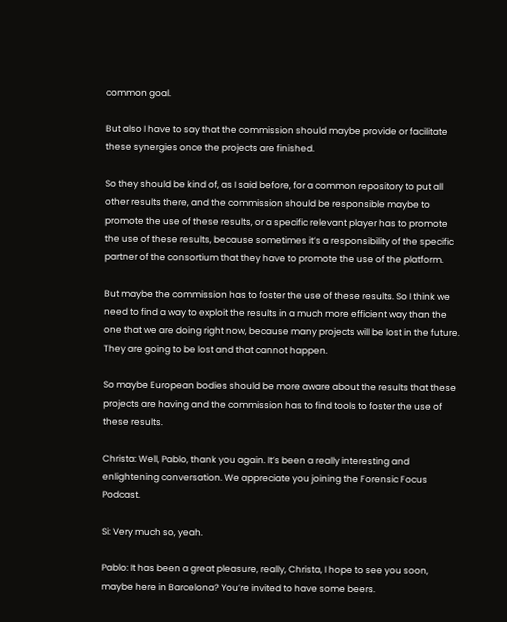common goal.

But also I have to say that the commission should maybe provide or facilitate these synergies once the projects are finished.

So they should be kind of, as I said before, for a common repository to put all other results there, and the commission should be responsible maybe to promote the use of these results, or a specific relevant player has to promote the use of these results, because sometimes it’s a responsibility of the specific partner of the consortium that they have to promote the use of the platform.

But maybe the commission has to foster the use of these results. So I think we need to find a way to exploit the results in a much more efficient way than the one that we are doing right now, because many projects will be lost in the future. They are going to be lost and that cannot happen.

So maybe European bodies should be more aware about the results that these projects are having and the commission has to find tools to foster the use of these results.

Christa: Well, Pablo, thank you again. It’s been a really interesting and enlightening conversation. We appreciate you joining the Forensic Focus Podcast.

Si: Very much so, yeah.

Pablo: It has been a great pleasure, really, Christa, I hope to see you soon, maybe here in Barcelona? You’re invited to have some beers.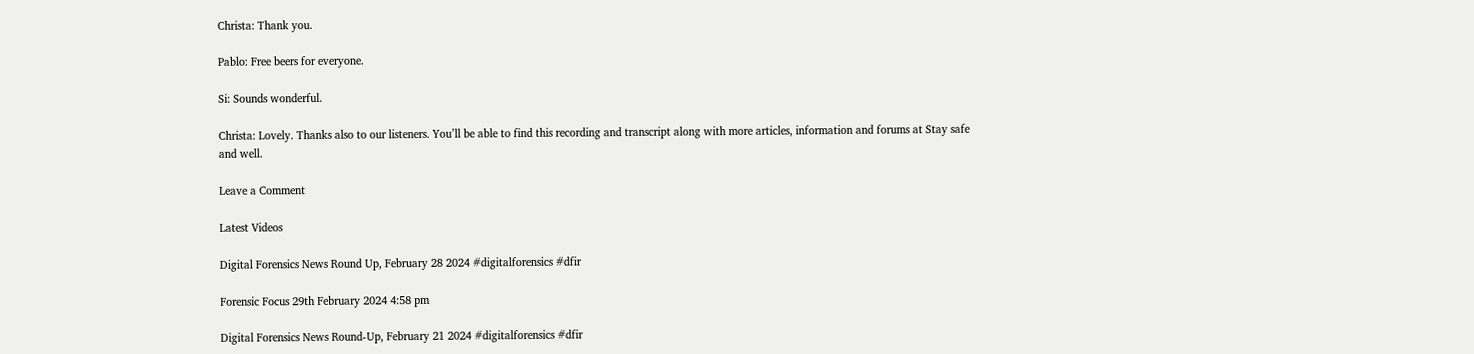Christa: Thank you.

Pablo: Free beers for everyone.

Si: Sounds wonderful.

Christa: Lovely. Thanks also to our listeners. You’ll be able to find this recording and transcript along with more articles, information and forums at Stay safe and well.

Leave a Comment

Latest Videos

Digital Forensics News Round Up, February 28 2024 #digitalforensics #dfir

Forensic Focus 29th February 2024 4:58 pm

Digital Forensics News Round-Up, February 21 2024 #digitalforensics #dfir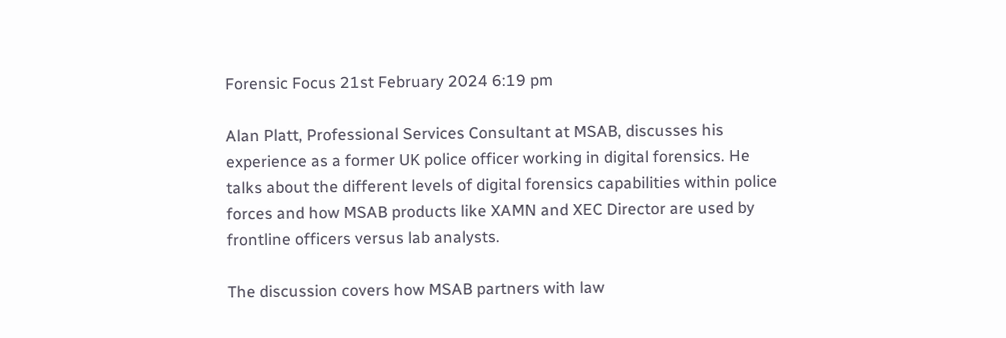Forensic Focus 21st February 2024 6:19 pm

Alan Platt, Professional Services Consultant at MSAB, discusses his experience as a former UK police officer working in digital forensics. He talks about the different levels of digital forensics capabilities within police forces and how MSAB products like XAMN and XEC Director are used by frontline officers versus lab analysts.

The discussion covers how MSAB partners with law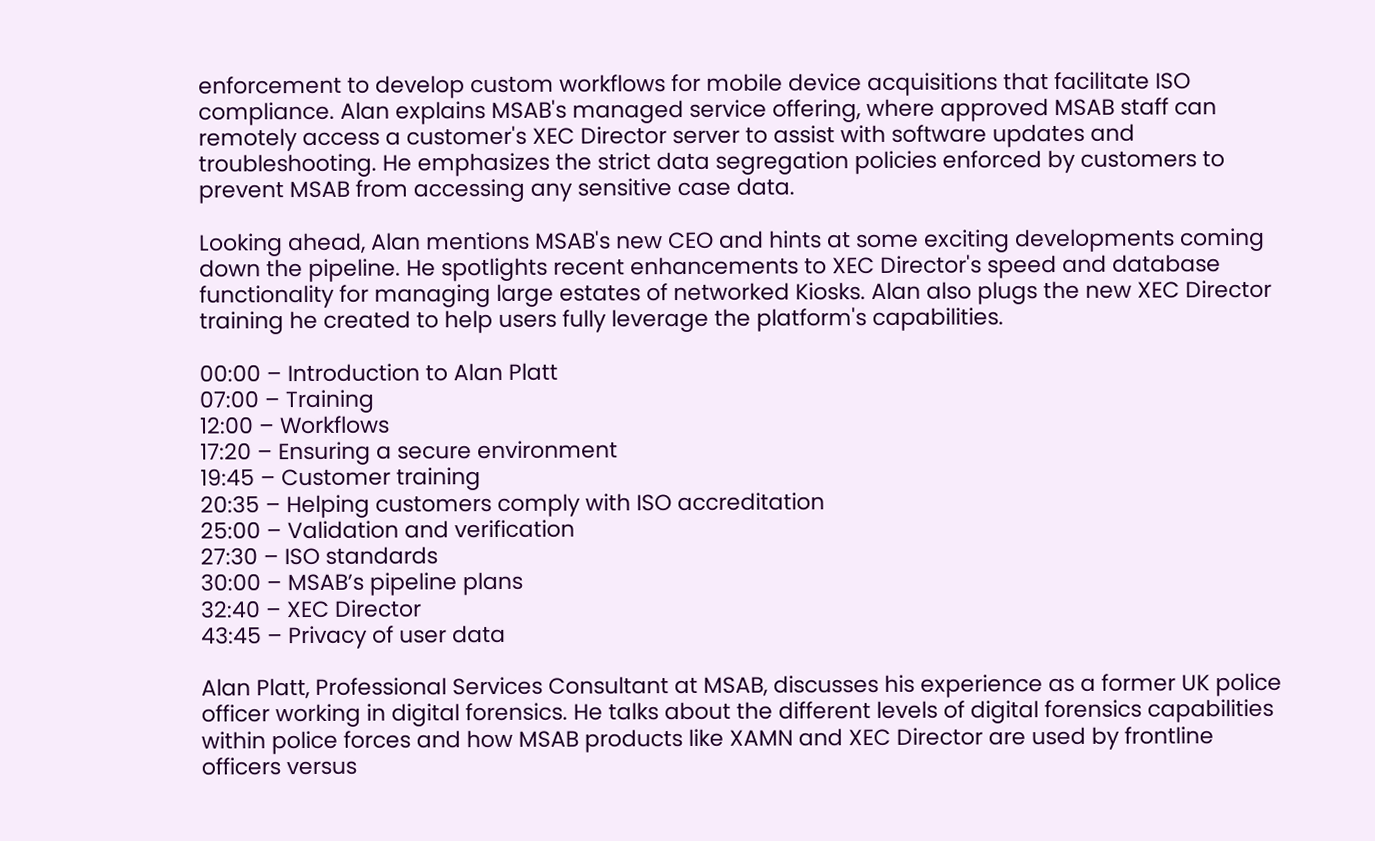enforcement to develop custom workflows for mobile device acquisitions that facilitate ISO compliance. Alan explains MSAB's managed service offering, where approved MSAB staff can remotely access a customer's XEC Director server to assist with software updates and troubleshooting. He emphasizes the strict data segregation policies enforced by customers to prevent MSAB from accessing any sensitive case data.

Looking ahead, Alan mentions MSAB's new CEO and hints at some exciting developments coming down the pipeline. He spotlights recent enhancements to XEC Director's speed and database functionality for managing large estates of networked Kiosks. Alan also plugs the new XEC Director training he created to help users fully leverage the platform's capabilities.

00:00 – Introduction to Alan Platt
07:00 – Training
12:00 – Workflows
17:20 – Ensuring a secure environment
19:45 – Customer training
20:35 – Helping customers comply with ISO accreditation
25:00 – Validation and verification
27:30 – ISO standards
30:00 – MSAB’s pipeline plans
32:40 – XEC Director
43:45 – Privacy of user data

Alan Platt, Professional Services Consultant at MSAB, discusses his experience as a former UK police officer working in digital forensics. He talks about the different levels of digital forensics capabilities within police forces and how MSAB products like XAMN and XEC Director are used by frontline officers versus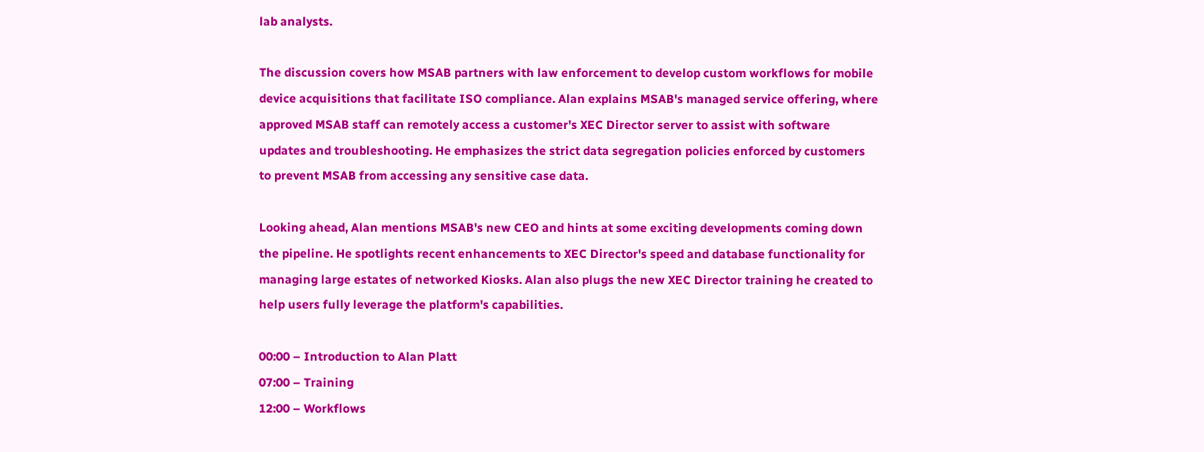lab analysts.

The discussion covers how MSAB partners with law enforcement to develop custom workflows for mobile device acquisitions that facilitate ISO compliance. Alan explains MSAB's managed service offering, where approved MSAB staff can remotely access a customer's XEC Director server to assist with software updates and troubleshooting. He emphasizes the strict data segregation policies enforced by customers to prevent MSAB from accessing any sensitive case data.

Looking ahead, Alan mentions MSAB's new CEO and hints at some exciting developments coming down the pipeline. He spotlights recent enhancements to XEC Director's speed and database functionality for managing large estates of networked Kiosks. Alan also plugs the new XEC Director training he created to help users fully leverage the platform's capabilities.

00:00 – Introduction to Alan Platt
07:00 – Training
12:00 – Workflows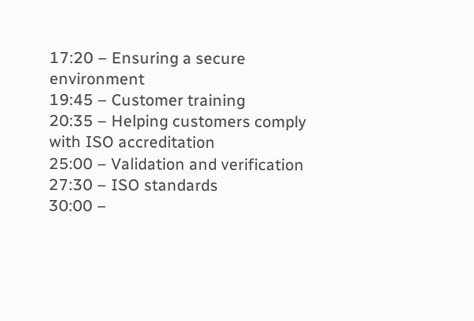17:20 – Ensuring a secure environment
19:45 – Customer training
20:35 – Helping customers comply with ISO accreditation
25:00 – Validation and verification
27:30 – ISO standards
30:00 –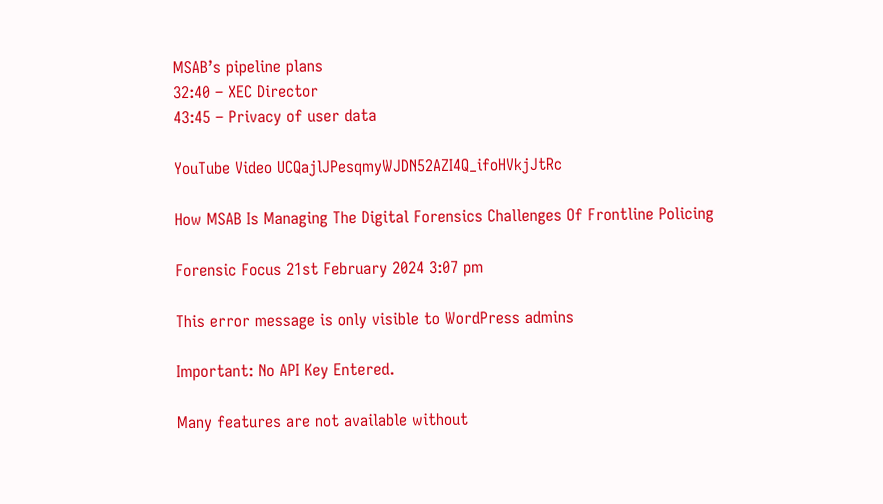MSAB’s pipeline plans
32:40 – XEC Director
43:45 – Privacy of user data

YouTube Video UCQajlJPesqmyWJDN52AZI4Q_ifoHVkjJtRc

How MSAB Is Managing The Digital Forensics Challenges Of Frontline Policing

Forensic Focus 21st February 2024 3:07 pm

This error message is only visible to WordPress admins

Important: No API Key Entered.

Many features are not available without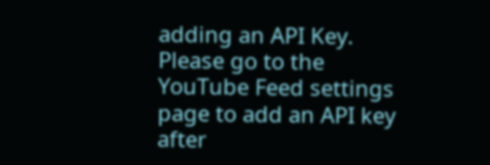adding an API Key. Please go to the YouTube Feed settings page to add an API key after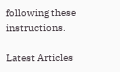following these instructions.

Latest Articles